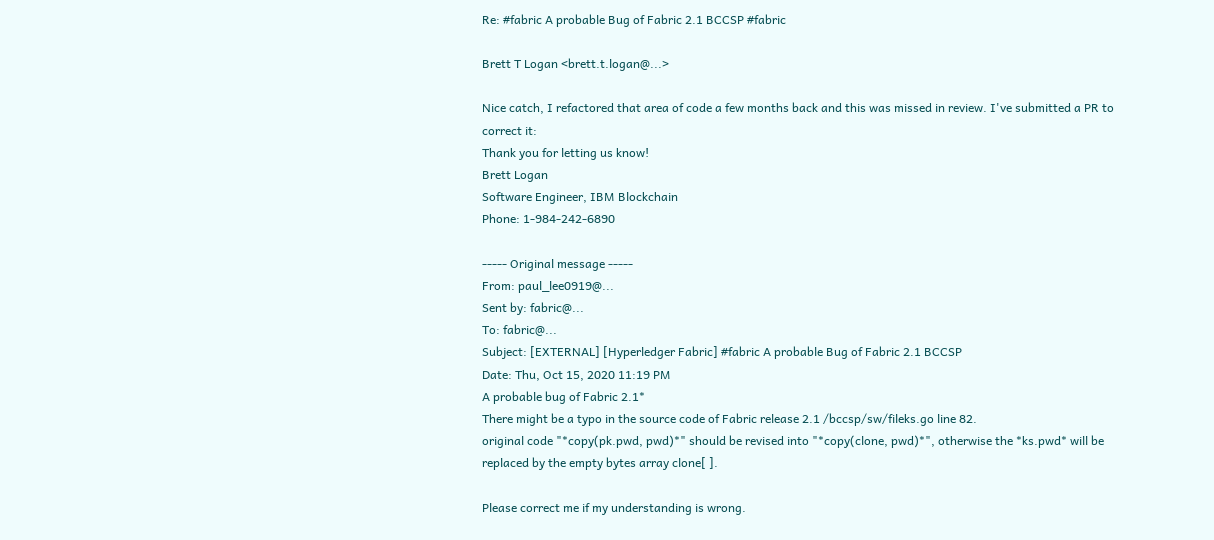Re: #fabric A probable Bug of Fabric 2.1 BCCSP #fabric

Brett T Logan <brett.t.logan@...>

Nice catch, I refactored that area of code a few months back and this was missed in review. I've submitted a PR to correct it:
Thank you for letting us know!
Brett Logan
Software Engineer, IBM Blockchain
Phone: 1-984-242-6890

----- Original message -----
From: paul_lee0919@...
Sent by: fabric@...
To: fabric@...
Subject: [EXTERNAL] [Hyperledger Fabric] #fabric A probable Bug of Fabric 2.1 BCCSP
Date: Thu, Oct 15, 2020 11:19 PM
A probable bug of Fabric 2.1*
There might be a typo in the source code of Fabric release 2.1 /bccsp/sw/fileks.go line 82.
original code "*copy(pk.pwd, pwd)*" should be revised into "*copy(clone, pwd)*", otherwise the *ks.pwd* will be replaced by the empty bytes array clone[ ].

Please correct me if my understanding is wrong.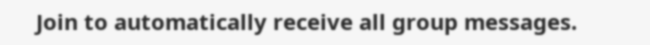Join to automatically receive all group messages.